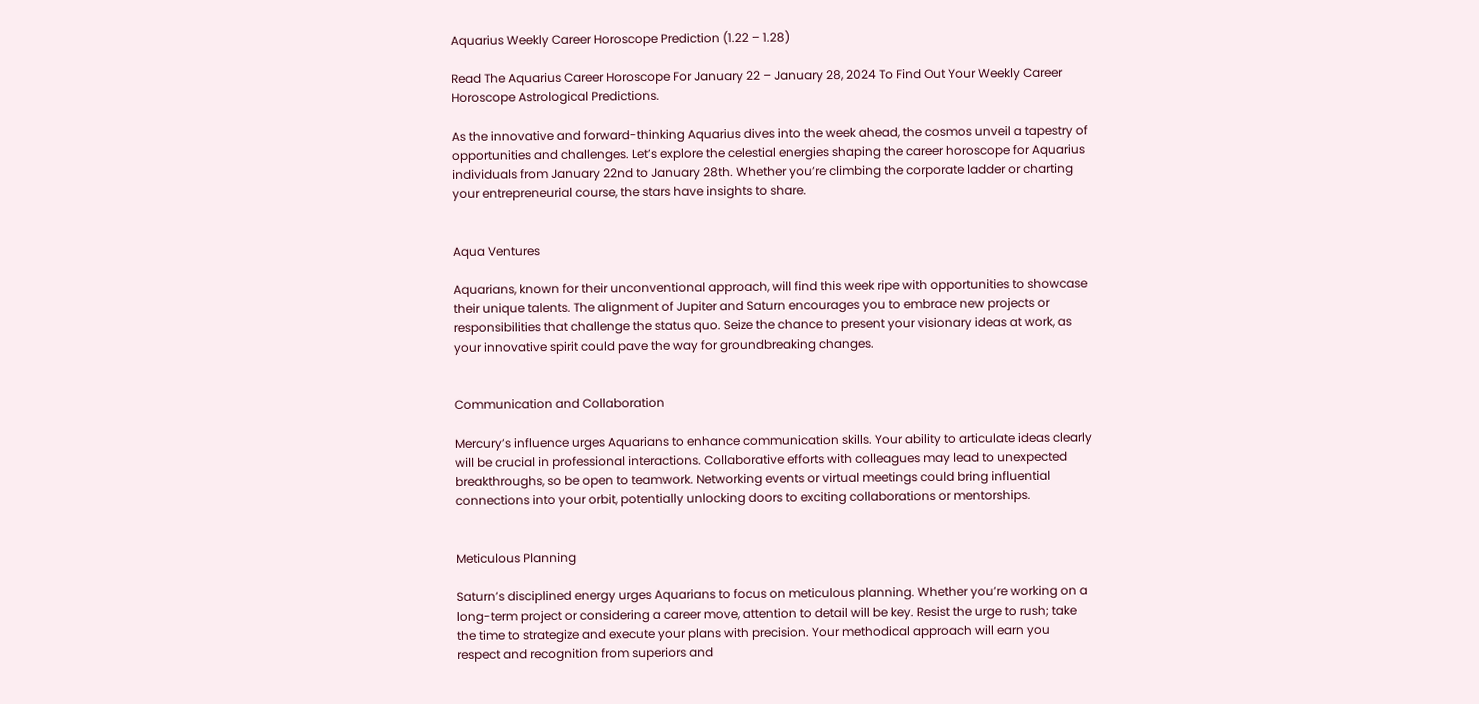Aquarius Weekly Career Horoscope Prediction (1.22 – 1.28)

Read The Aquarius Career Horoscope For January 22 – January 28, 2024 To Find Out Your Weekly Career Horoscope Astrological Predictions.

As the innovative and forward-thinking Aquarius dives into the week ahead, the cosmos unveil a tapestry of opportunities and challenges. Let’s explore the celestial energies shaping the career horoscope for Aquarius individuals from January 22nd to January 28th. Whether you’re climbing the corporate ladder or charting your entrepreneurial course, the stars have insights to share.


Aqua Ventures

Aquarians, known for their unconventional approach, will find this week ripe with opportunities to showcase their unique talents. The alignment of Jupiter and Saturn encourages you to embrace new projects or responsibilities that challenge the status quo. Seize the chance to present your visionary ideas at work, as your innovative spirit could pave the way for groundbreaking changes.


Communication and Collaboration

Mercury’s influence urges Aquarians to enhance communication skills. Your ability to articulate ideas clearly will be crucial in professional interactions. Collaborative efforts with colleagues may lead to unexpected breakthroughs, so be open to teamwork. Networking events or virtual meetings could bring influential connections into your orbit, potentially unlocking doors to exciting collaborations or mentorships.


Meticulous Planning

Saturn’s disciplined energy urges Aquarians to focus on meticulous planning. Whether you’re working on a long-term project or considering a career move, attention to detail will be key. Resist the urge to rush; take the time to strategize and execute your plans with precision. Your methodical approach will earn you respect and recognition from superiors and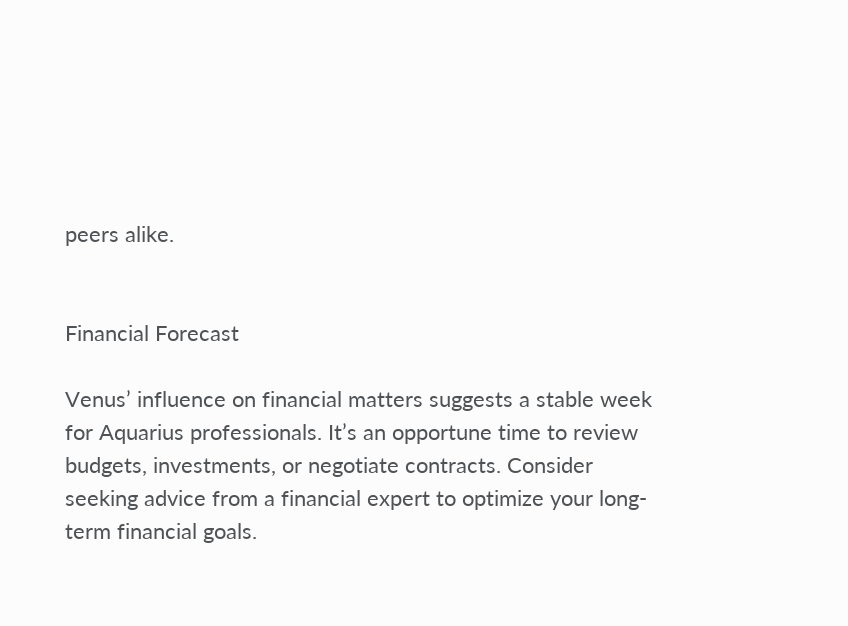peers alike.


Financial Forecast

Venus’ influence on financial matters suggests a stable week for Aquarius professionals. It’s an opportune time to review budgets, investments, or negotiate contracts. Consider seeking advice from a financial expert to optimize your long-term financial goals.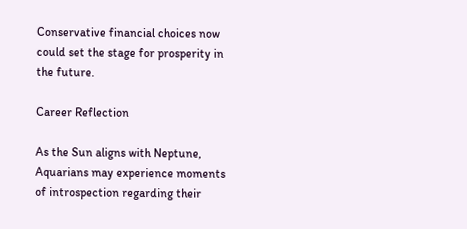Conservative financial choices now could set the stage for prosperity in the future.

Career Reflection

As the Sun aligns with Neptune, Aquarians may experience moments of introspection regarding their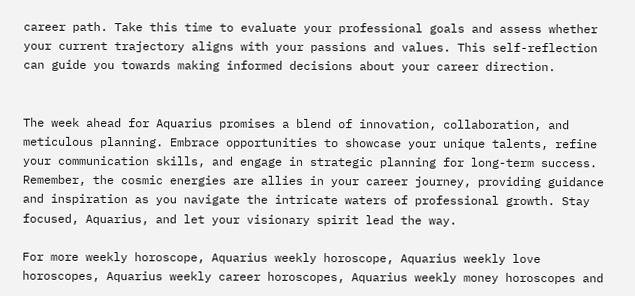career path. Take this time to evaluate your professional goals and assess whether your current trajectory aligns with your passions and values. This self-reflection can guide you towards making informed decisions about your career direction.


The week ahead for Aquarius promises a blend of innovation, collaboration, and meticulous planning. Embrace opportunities to showcase your unique talents, refine your communication skills, and engage in strategic planning for long-term success. Remember, the cosmic energies are allies in your career journey, providing guidance and inspiration as you navigate the intricate waters of professional growth. Stay focused, Aquarius, and let your visionary spirit lead the way.

For more weekly horoscope, Aquarius weekly horoscope, Aquarius weekly love horoscopes, Aquarius weekly career horoscopes, Aquarius weekly money horoscopes and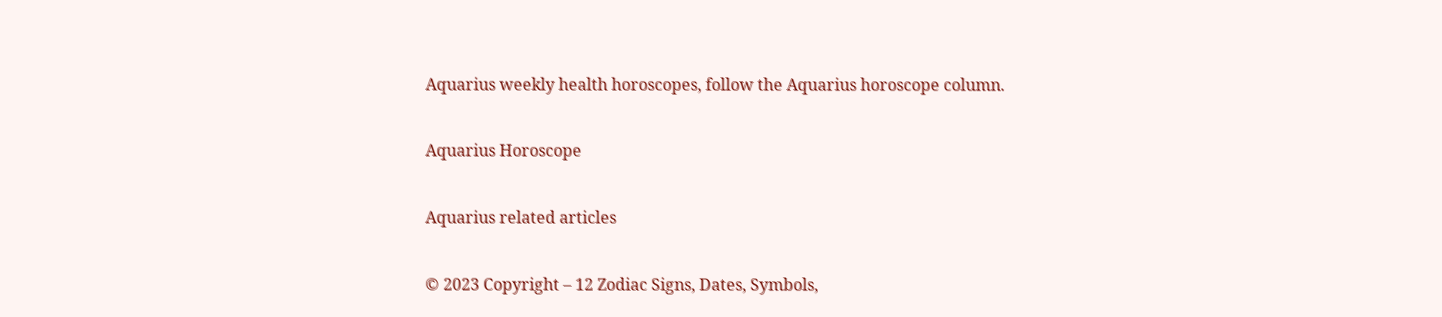Aquarius weekly health horoscopes, follow the Aquarius horoscope column.

Aquarius Horoscope

Aquarius related articles

© 2023 Copyright – 12 Zodiac Signs, Dates, Symbols,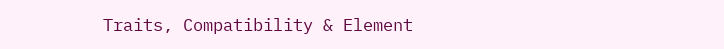Traits, Compatibility & Element